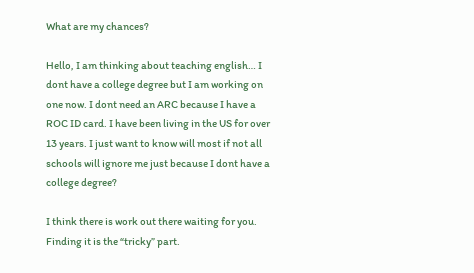What are my chances?

Hello, I am thinking about teaching english… I dont have a college degree but I am working on one now. I dont need an ARC because I have a ROC ID card. I have been living in the US for over 13 years. I just want to know will most if not all schools will ignore me just because I dont have a college degree?

I think there is work out there waiting for you. Finding it is the “tricky” part.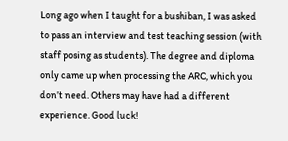Long ago when I taught for a bushiban, I was asked to pass an interview and test teaching session (with staff posing as students). The degree and diploma only came up when processing the ARC, which you don’t need. Others may have had a different experience. Good luck!